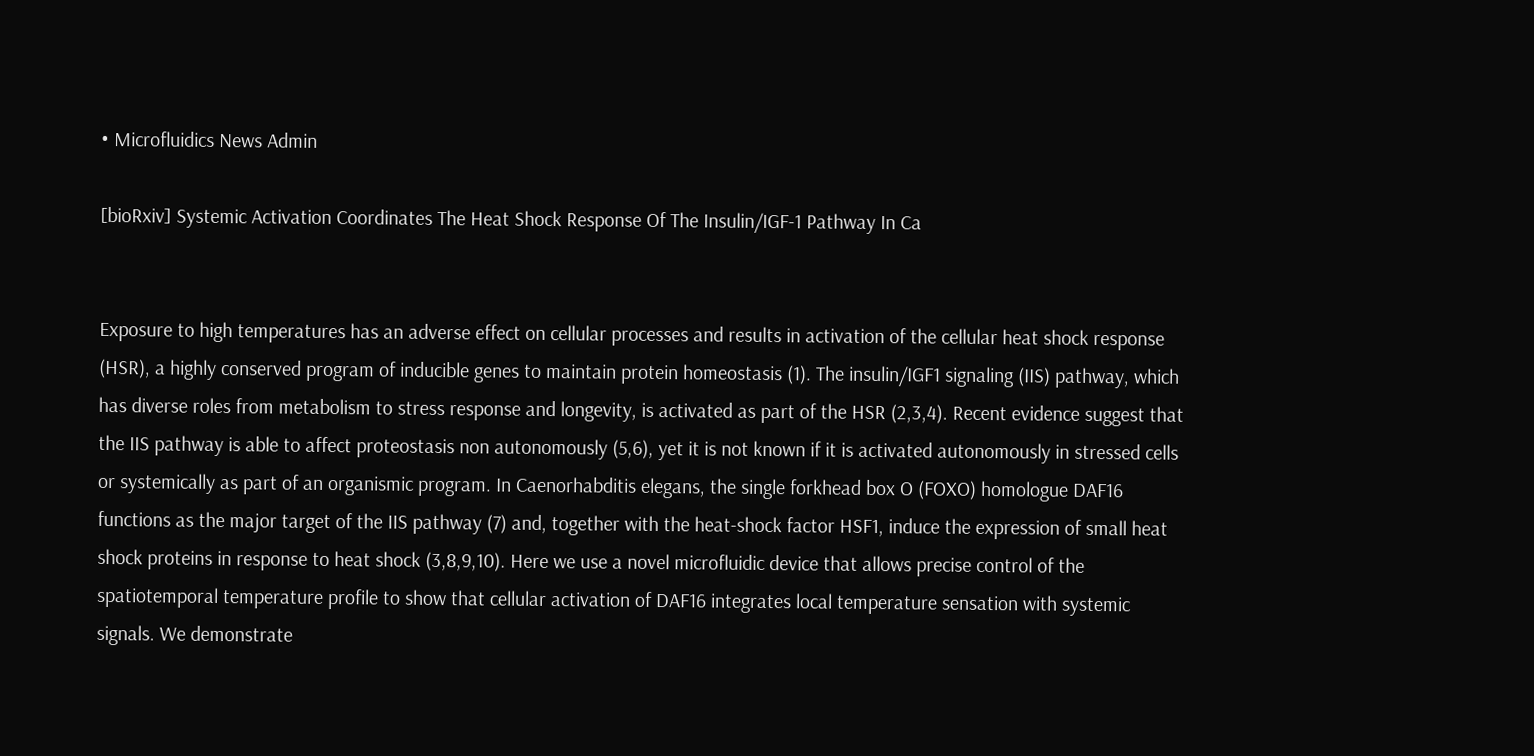• Microfluidics News Admin

[bioRxiv] Systemic Activation Coordinates The Heat Shock Response Of The Insulin/IGF-1 Pathway In Ca


Exposure to high temperatures has an adverse effect on cellular processes and results in activation of the cellular heat shock response (HSR), a highly conserved program of inducible genes to maintain protein homeostasis (1). The insulin/IGF1 signaling (IIS) pathway, which has diverse roles from metabolism to stress response and longevity, is activated as part of the HSR (2,3,4). Recent evidence suggest that the IIS pathway is able to affect proteostasis non autonomously (5,6), yet it is not known if it is activated autonomously in stressed cells or systemically as part of an organismic program. In Caenorhabditis elegans, the single forkhead box O (FOXO) homologue DAF16 functions as the major target of the IIS pathway (7) and, together with the heat-shock factor HSF1, induce the expression of small heat shock proteins in response to heat shock (3,8,9,10). Here we use a novel microfluidic device that allows precise control of the spatiotemporal temperature profile to show that cellular activation of DAF16 integrates local temperature sensation with systemic signals. We demonstrate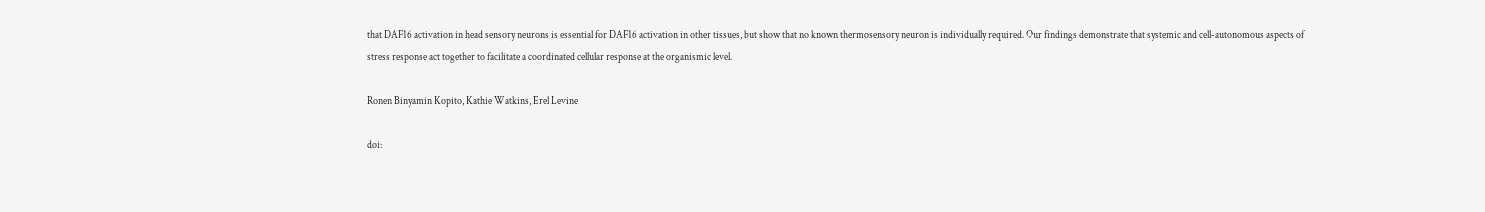that DAF16 activation in head sensory neurons is essential for DAF16 activation in other tissues, but show that no known thermosensory neuron is individually required. Our findings demonstrate that systemic and cell-autonomous aspects of stress response act together to facilitate a coordinated cellular response at the organismic level.

Ronen Binyamin Kopito, Kathie Watkins, Erel Levine

doi: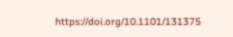https://doi.org/10.1101/131375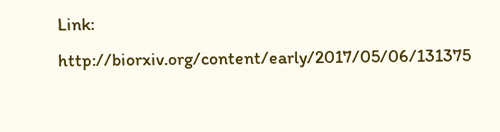Link: http://biorxiv.org/content/early/2017/05/06/131375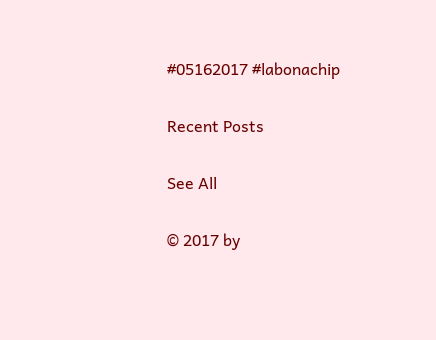#05162017 #labonachip

Recent Posts

See All

© 2017 by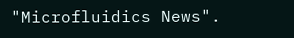"Microfluidics News".